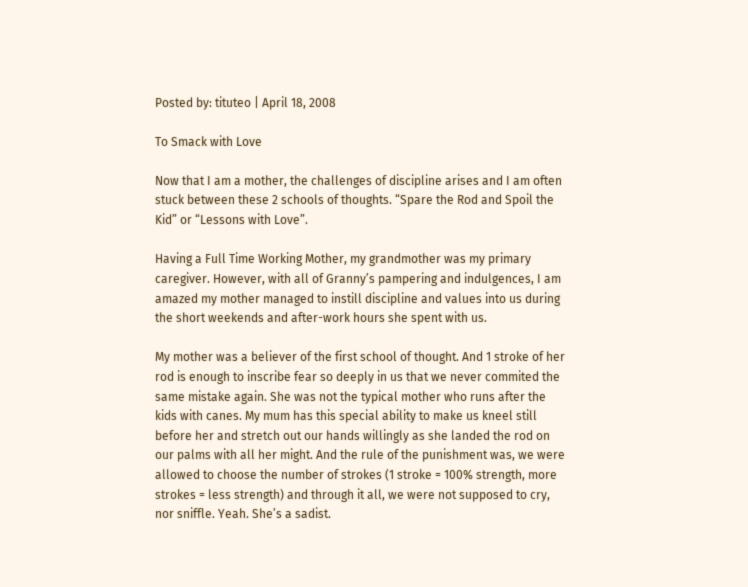Posted by: tituteo | April 18, 2008

To Smack with Love

Now that I am a mother, the challenges of discipline arises and I am often stuck between these 2 schools of thoughts. “Spare the Rod and Spoil the Kid” or “Lessons with Love”.

Having a Full Time Working Mother, my grandmother was my primary caregiver. However, with all of Granny’s pampering and indulgences, I am amazed my mother managed to instill discipline and values into us during the short weekends and after-work hours she spent with us.

My mother was a believer of the first school of thought. And 1 stroke of her rod is enough to inscribe fear so deeply in us that we never commited the same mistake again. She was not the typical mother who runs after the kids with canes. My mum has this special ability to make us kneel still before her and stretch out our hands willingly as she landed the rod on our palms with all her might. And the rule of the punishment was, we were allowed to choose the number of strokes (1 stroke = 100% strength, more strokes = less strength) and through it all, we were not supposed to cry, nor sniffle. Yeah. She’s a sadist.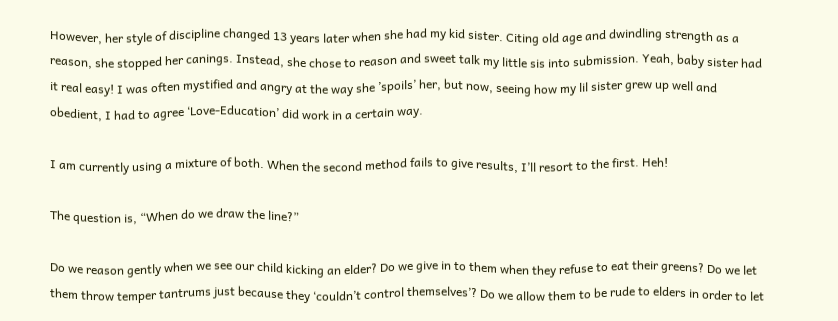However, her style of discipline changed 13 years later when she had my kid sister. Citing old age and dwindling strength as a reason, she stopped her canings. Instead, she chose to reason and sweet talk my little sis into submission. Yeah, baby sister had it real easy! I was often mystified and angry at the way she ’spoils’ her, but now, seeing how my lil sister grew up well and obedient, I had to agree ‘Love-Education’ did work in a certain way.

I am currently using a mixture of both. When the second method fails to give results, I’ll resort to the first. Heh!

The question is, “When do we draw the line?”

Do we reason gently when we see our child kicking an elder? Do we give in to them when they refuse to eat their greens? Do we let them throw temper tantrums just because they ‘couldn’t control themselves’? Do we allow them to be rude to elders in order to let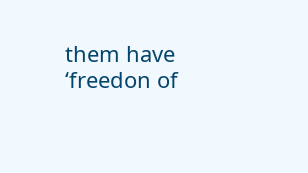them have ‘freedon of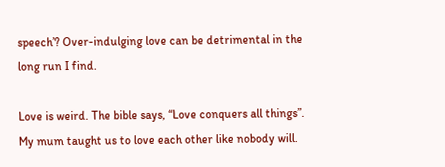speech’? Over-indulging love can be detrimental in the long run I find.

Love is weird. The bible says, “Love conquers all things”. My mum taught us to love each other like nobody will.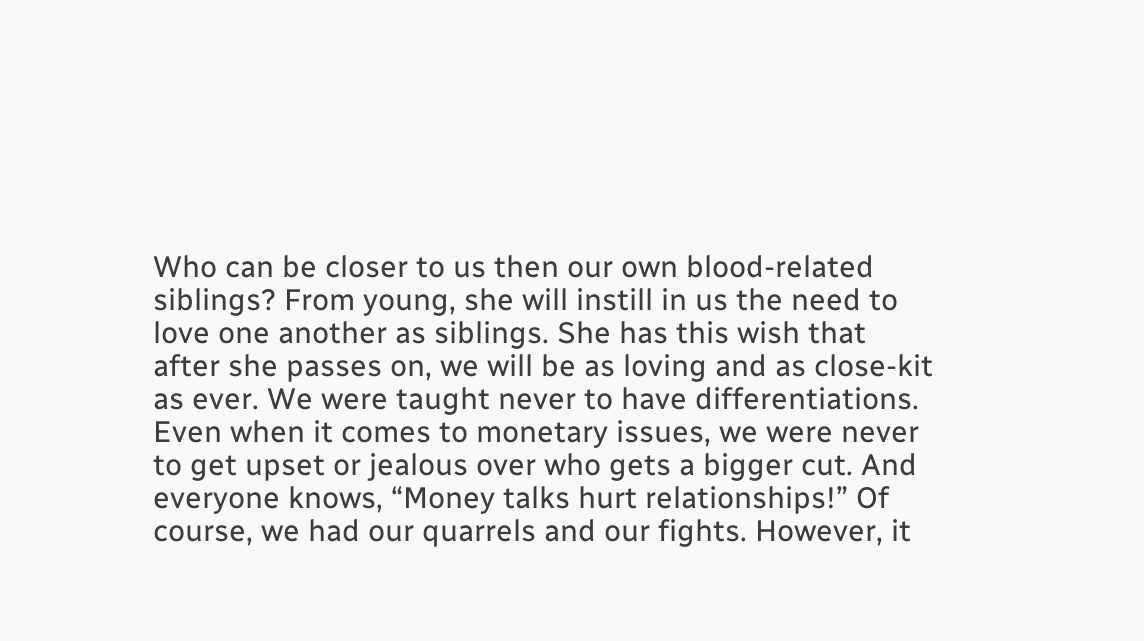Who can be closer to us then our own blood-related siblings? From young, she will instill in us the need to love one another as siblings. She has this wish that after she passes on, we will be as loving and as close-kit as ever. We were taught never to have differentiations. Even when it comes to monetary issues, we were never to get upset or jealous over who gets a bigger cut. And everyone knows, “Money talks hurt relationships!” Of course, we had our quarrels and our fights. However, it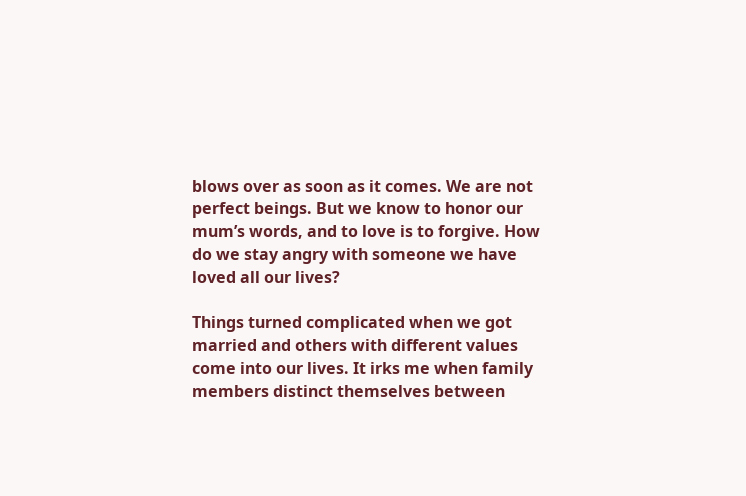blows over as soon as it comes. We are not perfect beings. But we know to honor our mum’s words, and to love is to forgive. How do we stay angry with someone we have loved all our lives?

Things turned complicated when we got married and others with different values come into our lives. It irks me when family members distinct themselves between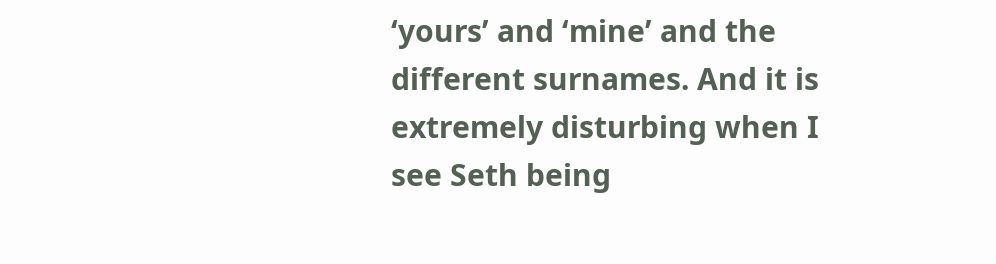‘yours’ and ‘mine’ and the different surnames. And it is extremely disturbing when I see Seth being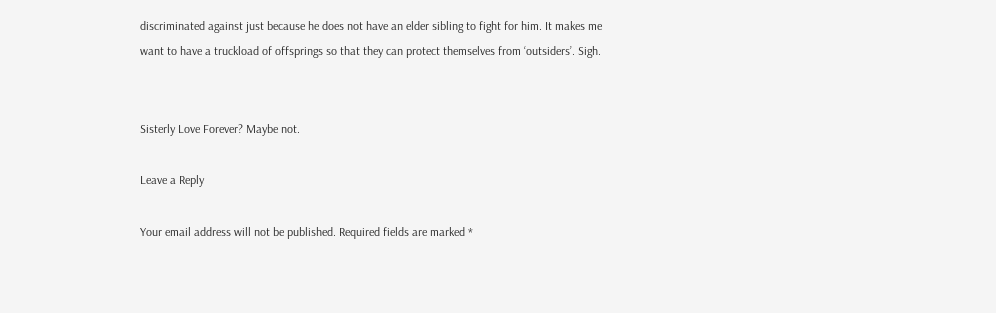discriminated against just because he does not have an elder sibling to fight for him. It makes me want to have a truckload of offsprings so that they can protect themselves from ‘outsiders’. Sigh.


Sisterly Love Forever? Maybe not.

Leave a Reply

Your email address will not be published. Required fields are marked *